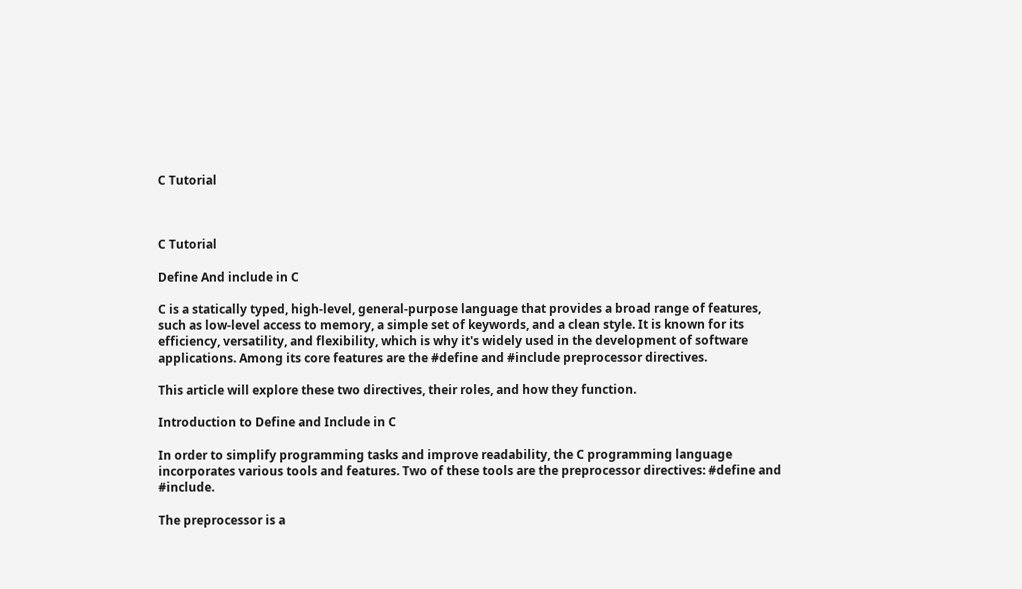C Tutorial



C Tutorial

Define And include in C

C is a statically typed, high-level, general-purpose language that provides a broad range of features, such as low-level access to memory, a simple set of keywords, and a clean style. It is known for its efficiency, versatility, and flexibility, which is why it's widely used in the development of software applications. Among its core features are the #define and #include preprocessor directives.

This article will explore these two directives, their roles, and how they function.

Introduction to Define and Include in C

In order to simplify programming tasks and improve readability, the C programming language incorporates various tools and features. Two of these tools are the preprocessor directives: #define and #include.

The preprocessor is a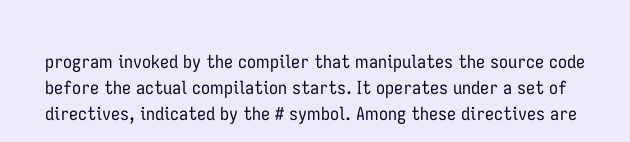program invoked by the compiler that manipulates the source code before the actual compilation starts. It operates under a set of directives, indicated by the # symbol. Among these directives are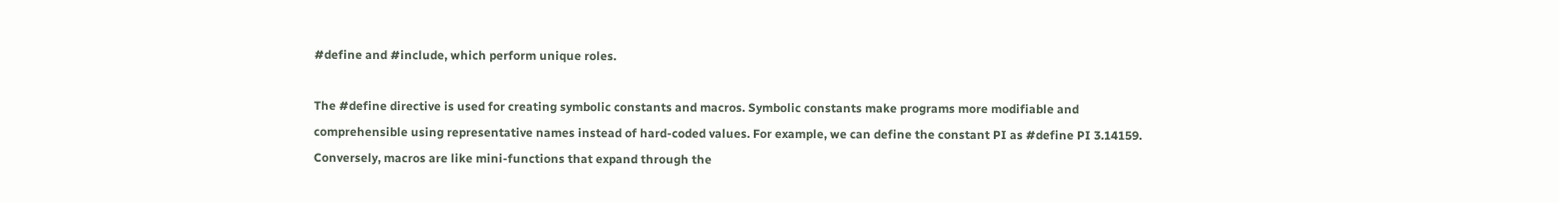#define and #include, which perform unique roles.

The #define directive is used for creating symbolic constants and macros. Symbolic constants make programs more modifiable and comprehensible using representative names instead of hard-coded values. For example, we can define the constant PI as #define PI 3.14159. Conversely, macros are like mini-functions that expand through the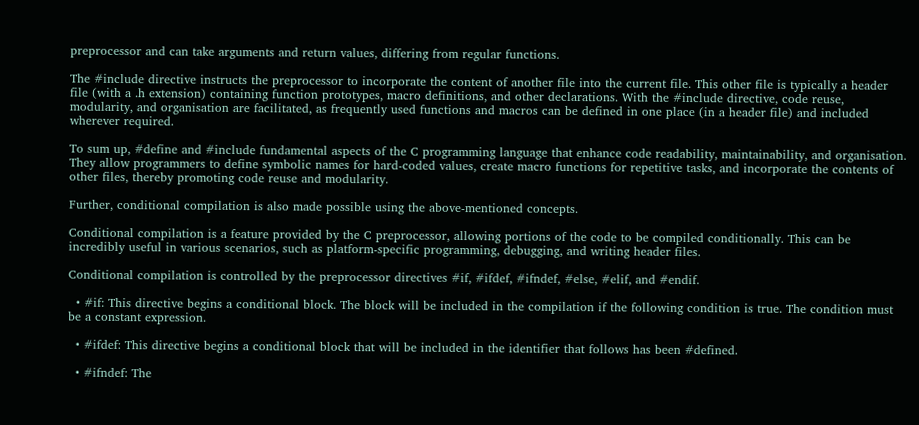preprocessor and can take arguments and return values, differing from regular functions.

The #include directive instructs the preprocessor to incorporate the content of another file into the current file. This other file is typically a header file (with a .h extension) containing function prototypes, macro definitions, and other declarations. With the #include directive, code reuse, modularity, and organisation are facilitated, as frequently used functions and macros can be defined in one place (in a header file) and included wherever required.

To sum up, #define and #include fundamental aspects of the C programming language that enhance code readability, maintainability, and organisation. They allow programmers to define symbolic names for hard-coded values, create macro functions for repetitive tasks, and incorporate the contents of other files, thereby promoting code reuse and modularity.

Further, conditional compilation is also made possible using the above-mentioned concepts.

Conditional compilation is a feature provided by the C preprocessor, allowing portions of the code to be compiled conditionally. This can be incredibly useful in various scenarios, such as platform-specific programming, debugging, and writing header files.

Conditional compilation is controlled by the preprocessor directives #if, #ifdef, #ifndef, #else, #elif, and #endif.

  • #if: This directive begins a conditional block. The block will be included in the compilation if the following condition is true. The condition must be a constant expression.

  • #ifdef: This directive begins a conditional block that will be included in the identifier that follows has been #defined.

  • #ifndef: The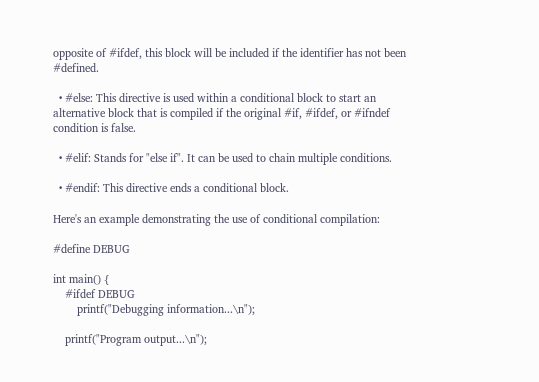opposite of #ifdef, this block will be included if the identifier has not been #defined.

  • #else: This directive is used within a conditional block to start an alternative block that is compiled if the original #if, #ifdef, or #ifndef condition is false.

  • #elif: Stands for "else if". It can be used to chain multiple conditions.

  • #endif: This directive ends a conditional block.

Here's an example demonstrating the use of conditional compilation:

#define DEBUG

int main() {
    #ifdef DEBUG
        printf("Debugging information...\n");

    printf("Program output...\n");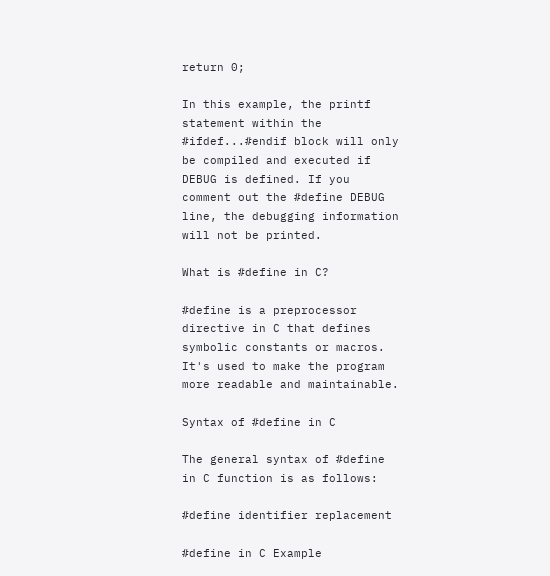return 0;

In this example, the printf statement within the #ifdef...#endif block will only be compiled and executed if DEBUG is defined. If you comment out the #define DEBUG line, the debugging information will not be printed.

What is #define in C?

#define is a preprocessor directive in C that defines symbolic constants or macros. It's used to make the program more readable and maintainable.

Syntax of #define in C

The general syntax of #define in C function is as follows:

#define identifier replacement

#define in C Example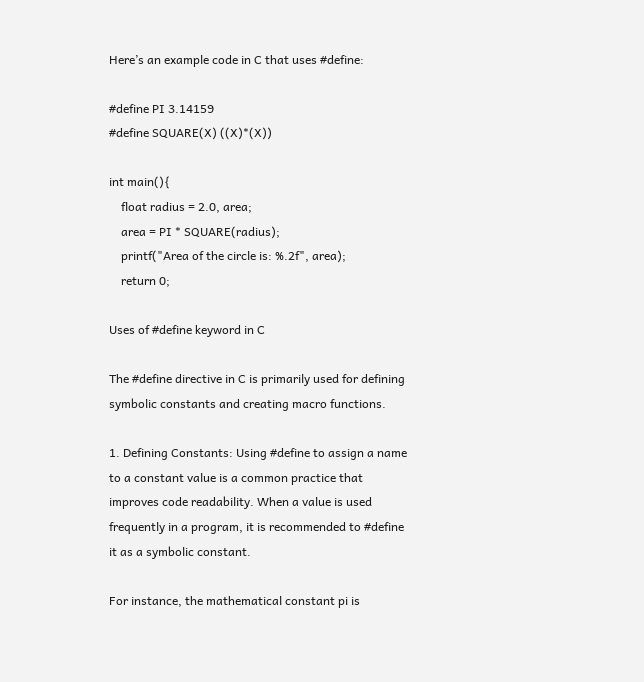Here’s an example code in C that uses #define:

#define PI 3.14159
#define SQUARE(X) ((X)*(X))

int main(){
    float radius = 2.0, area;
    area = PI * SQUARE(radius);
    printf("Area of the circle is: %.2f", area);
    return 0;

Uses of #define keyword in C

The #define directive in C is primarily used for defining symbolic constants and creating macro functions.

1. Defining Constants: Using #define to assign a name to a constant value is a common practice that improves code readability. When a value is used frequently in a program, it is recommended to #define it as a symbolic constant.

For instance, the mathematical constant pi is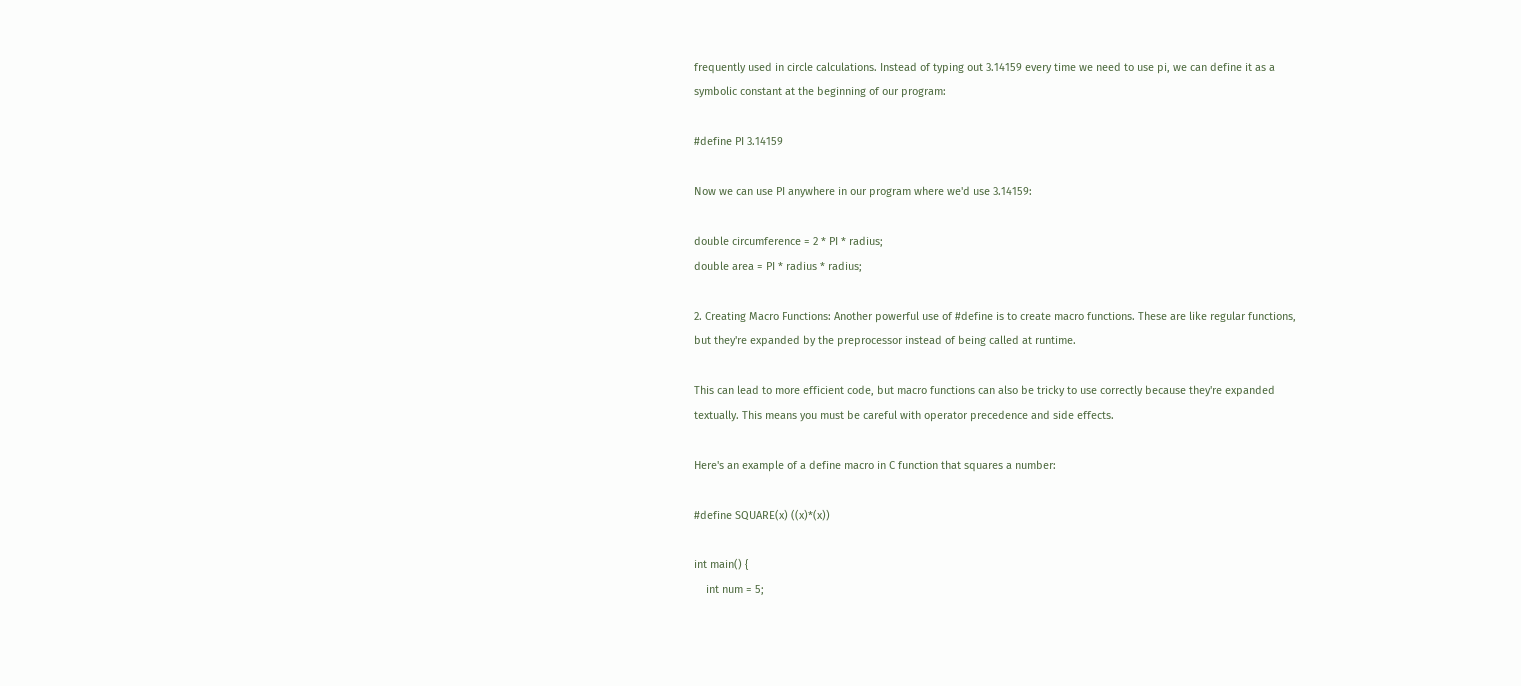frequently used in circle calculations. Instead of typing out 3.14159 every time we need to use pi, we can define it as a symbolic constant at the beginning of our program:

#define PI 3.14159

Now we can use PI anywhere in our program where we'd use 3.14159:

double circumference = 2 * PI * radius;
double area = PI * radius * radius;

2. Creating Macro Functions: Another powerful use of #define is to create macro functions. These are like regular functions, but they're expanded by the preprocessor instead of being called at runtime.

This can lead to more efficient code, but macro functions can also be tricky to use correctly because they're expanded textually. This means you must be careful with operator precedence and side effects.

Here's an example of a define macro in C function that squares a number:

#define SQUARE(x) ((x)*(x))

int main() {
    int num = 5;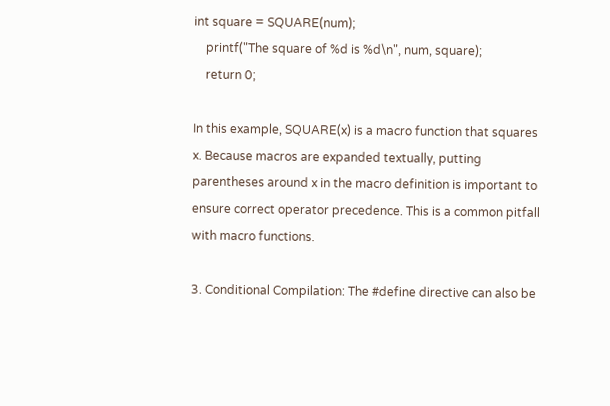int square = SQUARE(num);
    printf("The square of %d is %d\n", num, square);
    return 0;

In this example, SQUARE(x) is a macro function that squares x. Because macros are expanded textually, putting parentheses around x in the macro definition is important to ensure correct operator precedence. This is a common pitfall with macro functions.

3. Conditional Compilation: The #define directive can also be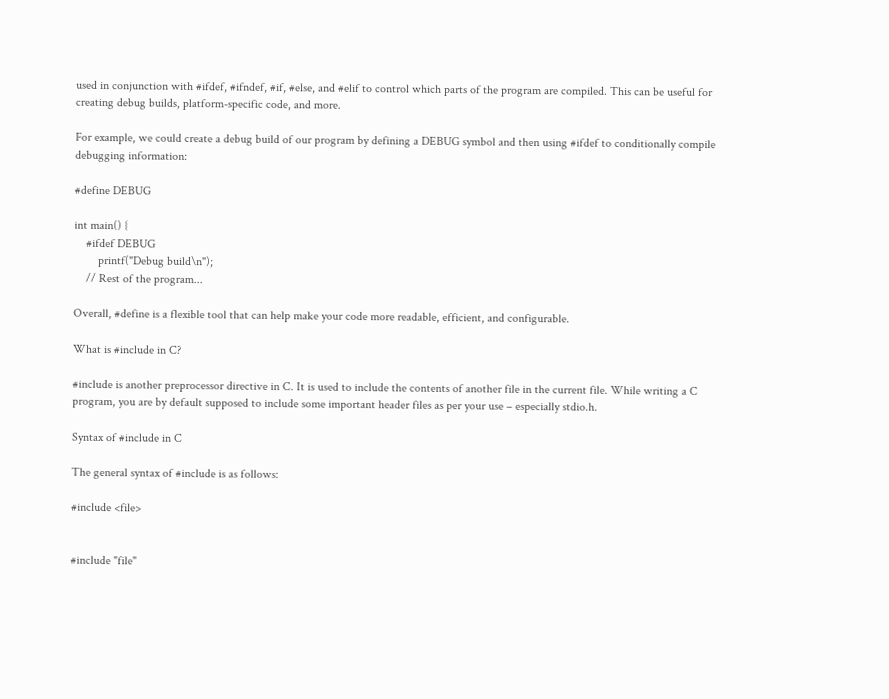used in conjunction with #ifdef, #ifndef, #if, #else, and #elif to control which parts of the program are compiled. This can be useful for creating debug builds, platform-specific code, and more.

For example, we could create a debug build of our program by defining a DEBUG symbol and then using #ifdef to conditionally compile debugging information:

#define DEBUG

int main() {
    #ifdef DEBUG
        printf("Debug build\n");
    // Rest of the program...

Overall, #define is a flexible tool that can help make your code more readable, efficient, and configurable.

What is #include in C?

#include is another preprocessor directive in C. It is used to include the contents of another file in the current file. While writing a C program, you are by default supposed to include some important header files as per your use – especially stdio.h.

Syntax of #include in C

The general syntax of #include is as follows:

#include <file>


#include "file"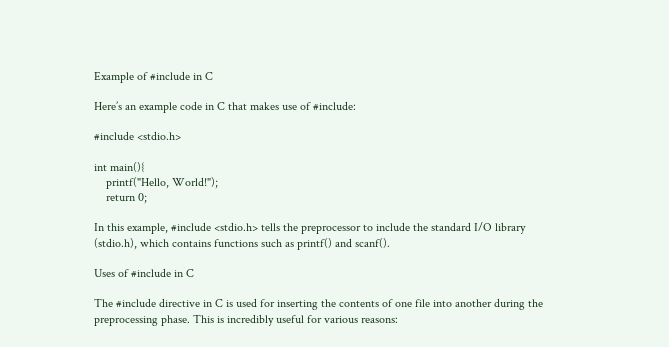Example of #include in C

Here’s an example code in C that makes use of #include:

#include <stdio.h>

int main(){
    printf("Hello, World!");
    return 0;

In this example, #include <stdio.h> tells the preprocessor to include the standard I/O library (stdio.h), which contains functions such as printf() and scanf().

Uses of #include in C

The #include directive in C is used for inserting the contents of one file into another during the preprocessing phase. This is incredibly useful for various reasons: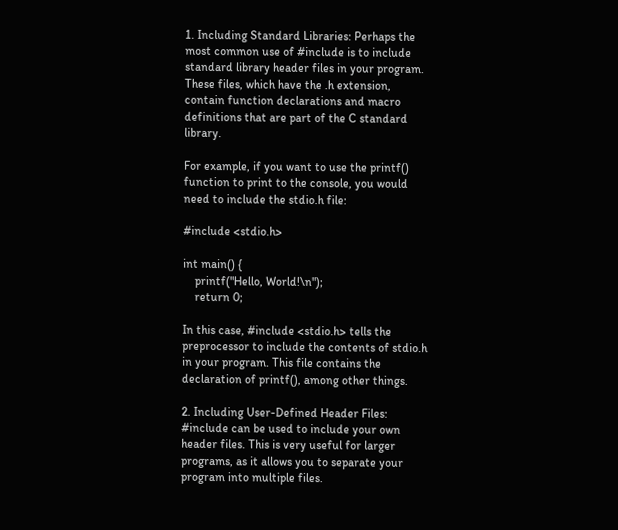1. Including Standard Libraries: Perhaps the most common use of #include is to include standard library header files in your program. These files, which have the .h extension, contain function declarations and macro definitions that are part of the C standard library.

For example, if you want to use the printf() function to print to the console, you would need to include the stdio.h file:

#include <stdio.h>

int main() {
    printf("Hello, World!\n");
    return 0;

In this case, #include <stdio.h> tells the preprocessor to include the contents of stdio.h in your program. This file contains the declaration of printf(), among other things.

2. Including User-Defined Header Files: #include can be used to include your own header files. This is very useful for larger programs, as it allows you to separate your program into multiple files.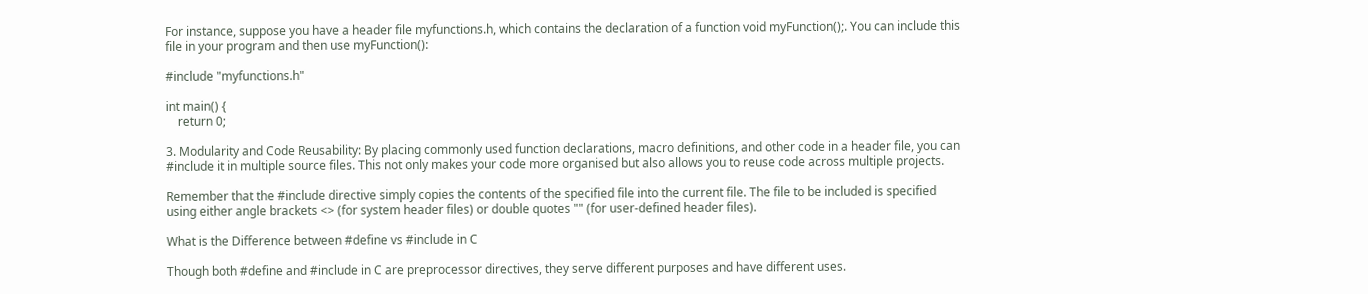For instance, suppose you have a header file myfunctions.h, which contains the declaration of a function void myFunction();. You can include this file in your program and then use myFunction():

#include "myfunctions.h"

int main() {
    return 0;

3. Modularity and Code Reusability: By placing commonly used function declarations, macro definitions, and other code in a header file, you can #include it in multiple source files. This not only makes your code more organised but also allows you to reuse code across multiple projects.

Remember that the #include directive simply copies the contents of the specified file into the current file. The file to be included is specified using either angle brackets <> (for system header files) or double quotes "" (for user-defined header files).

What is the Difference between #define vs #include in C

Though both #define and #include in C are preprocessor directives, they serve different purposes and have different uses.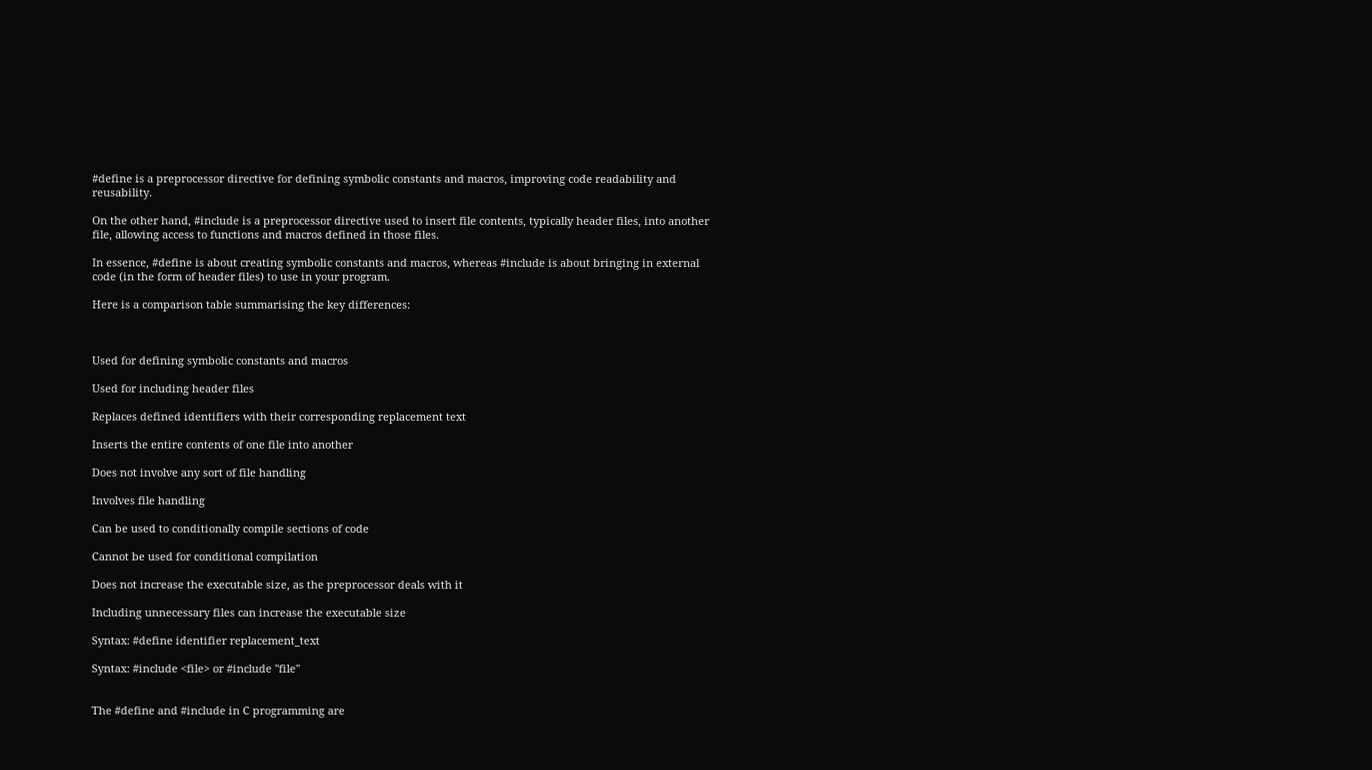#define is a preprocessor directive for defining symbolic constants and macros, improving code readability and reusability.

On the other hand, #include is a preprocessor directive used to insert file contents, typically header files, into another file, allowing access to functions and macros defined in those files.

In essence, #define is about creating symbolic constants and macros, whereas #include is about bringing in external code (in the form of header files) to use in your program.

Here is a comparison table summarising the key differences:



Used for defining symbolic constants and macros

Used for including header files

Replaces defined identifiers with their corresponding replacement text

Inserts the entire contents of one file into another

Does not involve any sort of file handling

Involves file handling

Can be used to conditionally compile sections of code

Cannot be used for conditional compilation

Does not increase the executable size, as the preprocessor deals with it

Including unnecessary files can increase the executable size

Syntax: #define identifier replacement_text

Syntax: #include <file> or #include "file"


The #define and #include in C programming are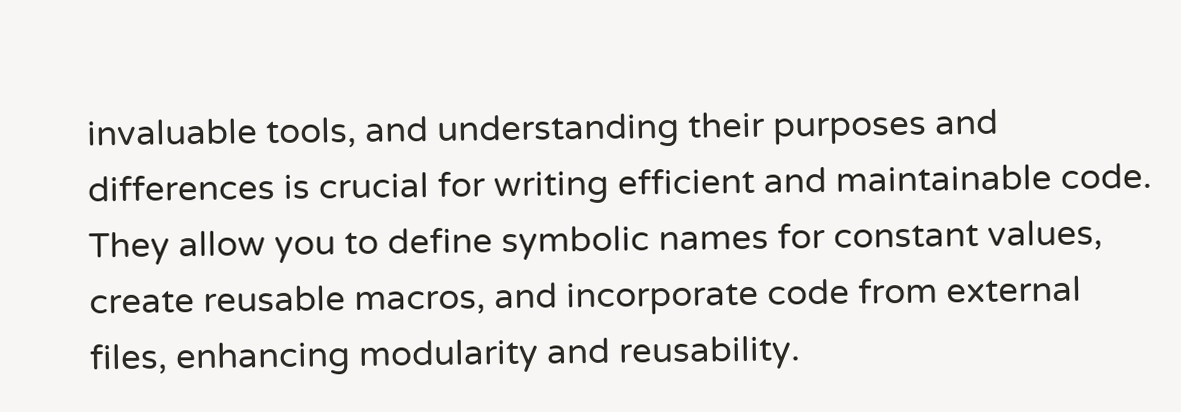invaluable tools, and understanding their purposes and differences is crucial for writing efficient and maintainable code. They allow you to define symbolic names for constant values, create reusable macros, and incorporate code from external files, enhancing modularity and reusability.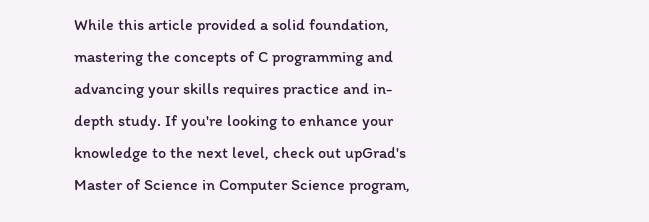While this article provided a solid foundation, mastering the concepts of C programming and advancing your skills requires practice and in-depth study. If you're looking to enhance your knowledge to the next level, check out upGrad's Master of Science in Computer Science program,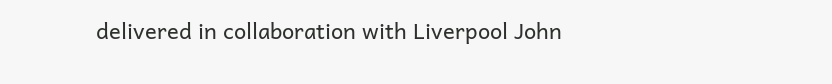delivered in collaboration with Liverpool John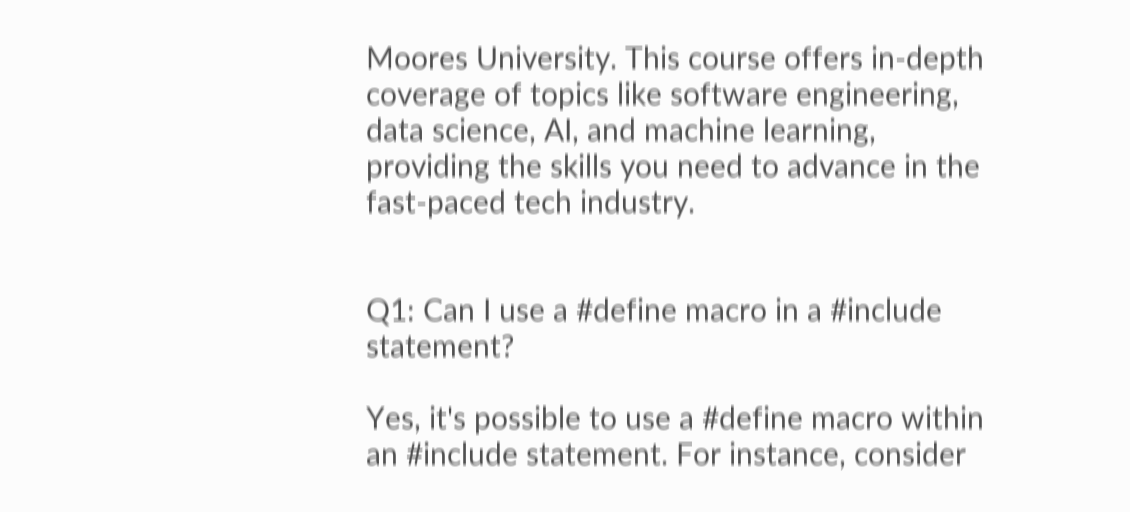Moores University. This course offers in-depth coverage of topics like software engineering, data science, AI, and machine learning, providing the skills you need to advance in the fast-paced tech industry.


Q1: Can I use a #define macro in a #include statement?

Yes, it's possible to use a #define macro within an #include statement. For instance, consider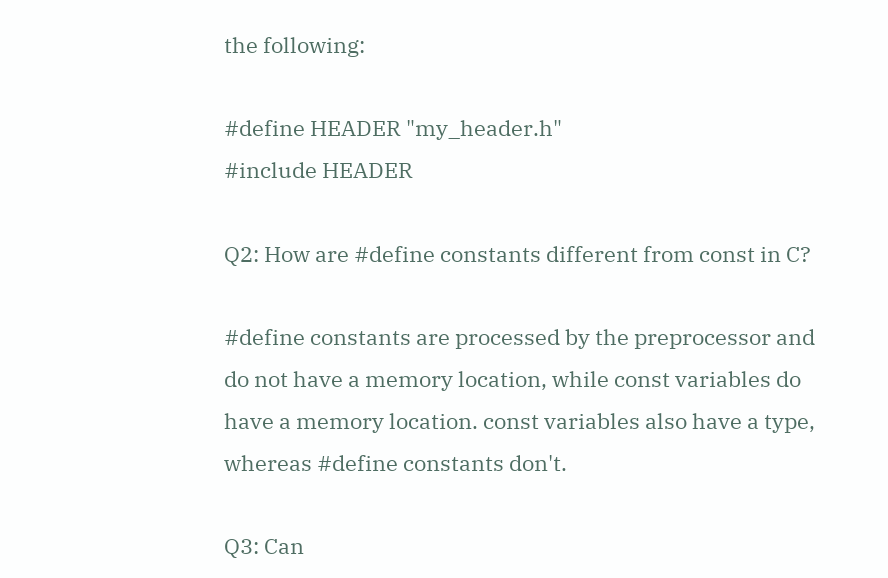the following:

#define HEADER "my_header.h"
#include HEADER

Q2: How are #define constants different from const in C?

#define constants are processed by the preprocessor and do not have a memory location, while const variables do have a memory location. const variables also have a type, whereas #define constants don't.

Q3: Can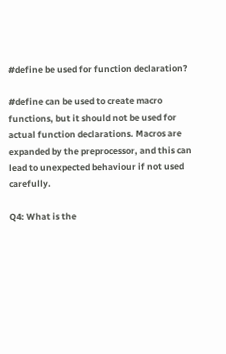#define be used for function declaration?

#define can be used to create macro functions, but it should not be used for actual function declarations. Macros are expanded by the preprocessor, and this can lead to unexpected behaviour if not used carefully.

Q4: What is the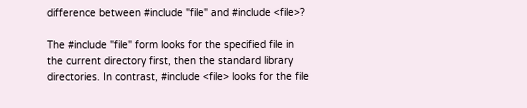difference between #include "file" and #include <file>?

The #include "file" form looks for the specified file in the current directory first, then the standard library directories. In contrast, #include <file> looks for the file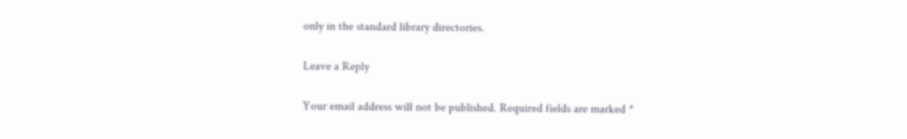only in the standard library directories.

Leave a Reply

Your email address will not be published. Required fields are marked *